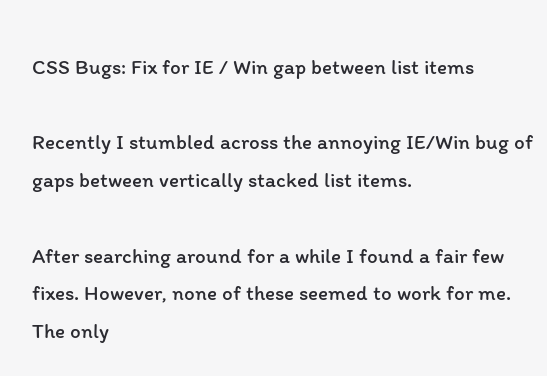CSS Bugs: Fix for IE / Win gap between list items

Recently I stumbled across the annoying IE/Win bug of gaps between vertically stacked list items.

After searching around for a while I found a fair few fixes. However, none of these seemed to work for me. The only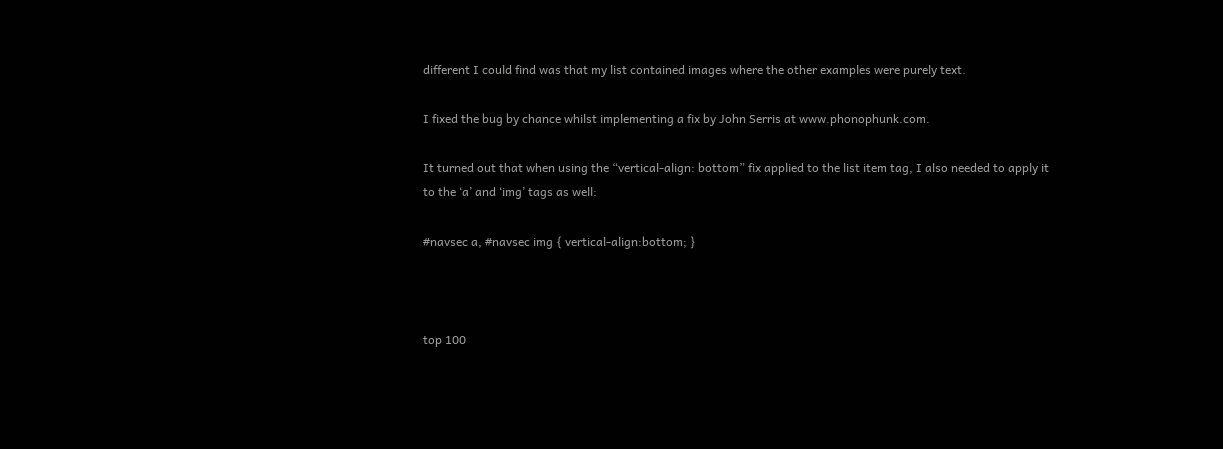different I could find was that my list contained images where the other examples were purely text.

I fixed the bug by chance whilst implementing a fix by John Serris at www.phonophunk.com.

It turned out that when using the “vertical-align: bottom” fix applied to the list item tag, I also needed to apply it to the ‘a’ and ‘img’ tags as well:

#navsec a, #navsec img { vertical-align:bottom; }



top 100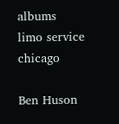albums
limo service chicago

Ben Huson